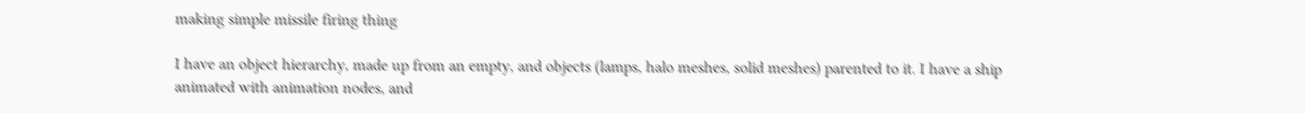making simple missile firing thing

I have an object hierarchy, made up from an empty, and objects (lamps, halo meshes, solid meshes) parented to it. I have a ship animated with animation nodes, and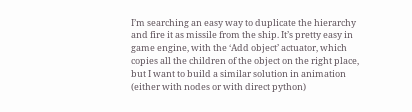I’m searching an easy way to duplicate the hierarchy and fire it as missile from the ship. It’s pretty easy in game engine, with the ‘Add object’ actuator, which copies all the children of the object on the right place, but I want to build a similar solution in animation (either with nodes or with direct python)